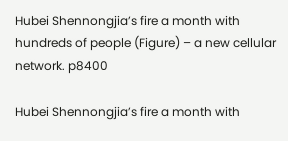Hubei Shennongjia’s fire a month with hundreds of people (Figure) – a new cellular network. p8400

Hubei Shennongjia’s fire a month with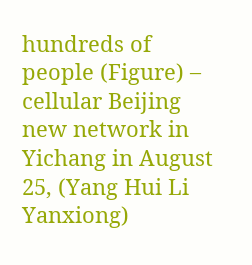hundreds of people (Figure) – cellular Beijing new network in Yichang in August 25, (Yang Hui Li Yanxiong)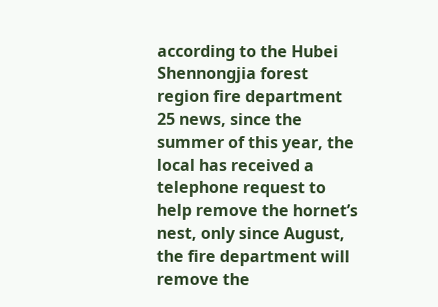according to the Hubei Shennongjia forest region fire department 25 news, since the summer of this year, the local has received a telephone request to help remove the hornet’s nest, only since August, the fire department will remove the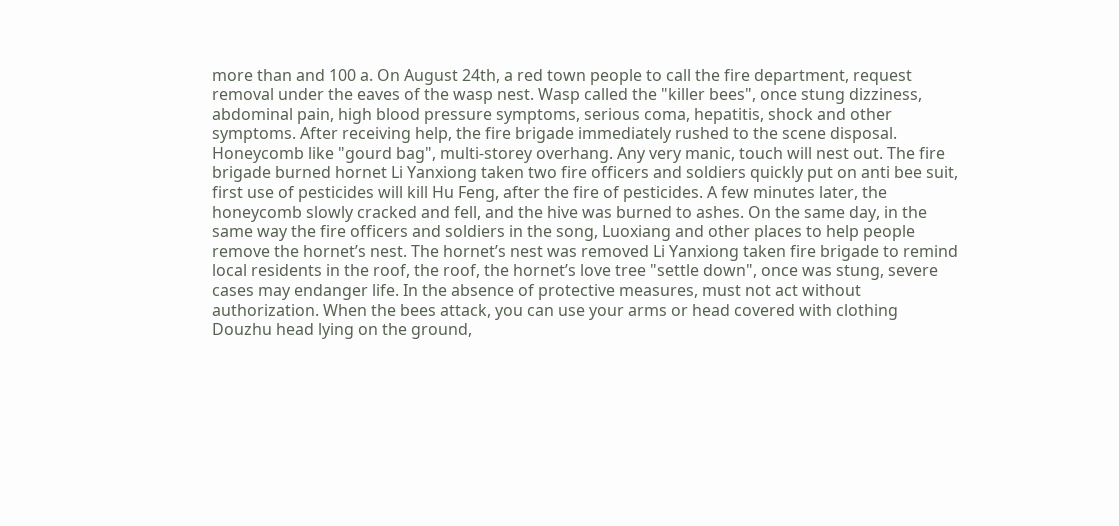more than and 100 a. On August 24th, a red town people to call the fire department, request removal under the eaves of the wasp nest. Wasp called the "killer bees", once stung dizziness, abdominal pain, high blood pressure symptoms, serious coma, hepatitis, shock and other symptoms. After receiving help, the fire brigade immediately rushed to the scene disposal. Honeycomb like "gourd bag", multi-storey overhang. Any very manic, touch will nest out. The fire brigade burned hornet Li Yanxiong taken two fire officers and soldiers quickly put on anti bee suit, first use of pesticides will kill Hu Feng, after the fire of pesticides. A few minutes later, the honeycomb slowly cracked and fell, and the hive was burned to ashes. On the same day, in the same way the fire officers and soldiers in the song, Luoxiang and other places to help people remove the hornet’s nest. The hornet’s nest was removed Li Yanxiong taken fire brigade to remind local residents in the roof, the roof, the hornet’s love tree "settle down", once was stung, severe cases may endanger life. In the absence of protective measures, must not act without authorization. When the bees attack, you can use your arms or head covered with clothing Douzhu head lying on the ground,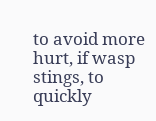to avoid more hurt, if wasp stings, to quickly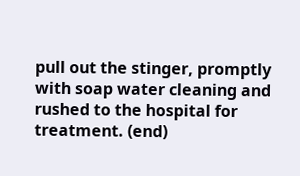pull out the stinger, promptly with soap water cleaning and rushed to the hospital for treatment. (end)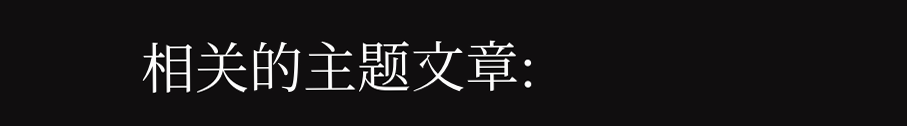相关的主题文章: